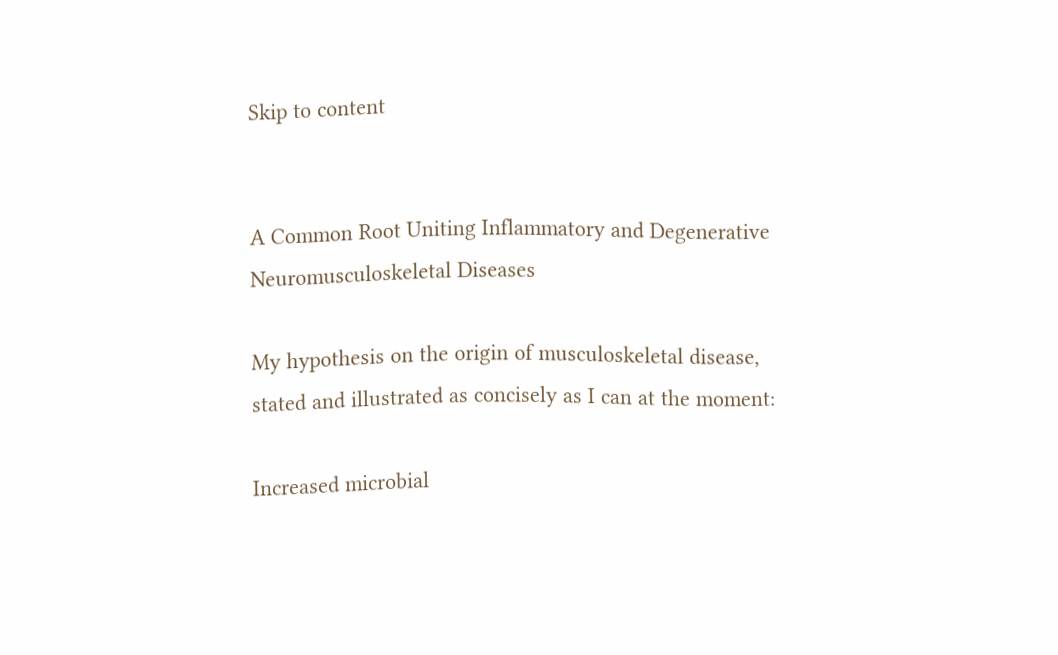Skip to content


A Common Root Uniting Inflammatory and Degenerative Neuromusculoskeletal Diseases

My hypothesis on the origin of musculoskeletal disease, stated and illustrated as concisely as I can at the moment:

Increased microbial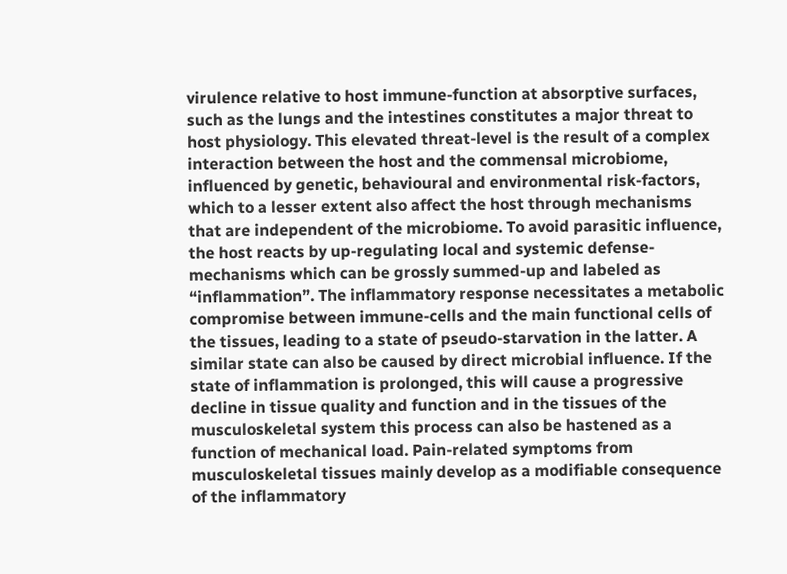virulence relative to host immune-function at absorptive surfaces, such as the lungs and the intestines constitutes a major threat to host physiology. This elevated threat-level is the result of a complex interaction between the host and the commensal microbiome, influenced by genetic, behavioural and environmental risk-factors, which to a lesser extent also affect the host through mechanisms that are independent of the microbiome. To avoid parasitic influence, the host reacts by up-regulating local and systemic defense-mechanisms which can be grossly summed-up and labeled as “inflammation”. The inflammatory response necessitates a metabolic compromise between immune-cells and the main functional cells of the tissues, leading to a state of pseudo-starvation in the latter. A similar state can also be caused by direct microbial influence. If the state of inflammation is prolonged, this will cause a progressive decline in tissue quality and function and in the tissues of the musculoskeletal system this process can also be hastened as a function of mechanical load. Pain-related symptoms from musculoskeletal tissues mainly develop as a modifiable consequence of the inflammatory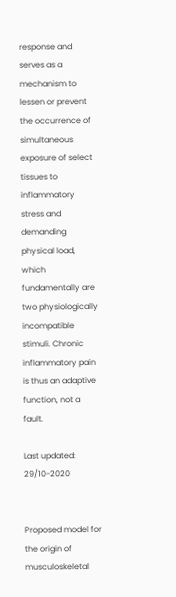response and serves as a mechanism to lessen or prevent the occurrence of simultaneous exposure of select tissues to inflammatory stress and demanding physical load, which fundamentally are two physiologically incompatible stimuli. Chronic inflammatory pain is thus an adaptive function, not a fault.

Last updated: 29/10-2020


Proposed model for the origin of musculoskeletal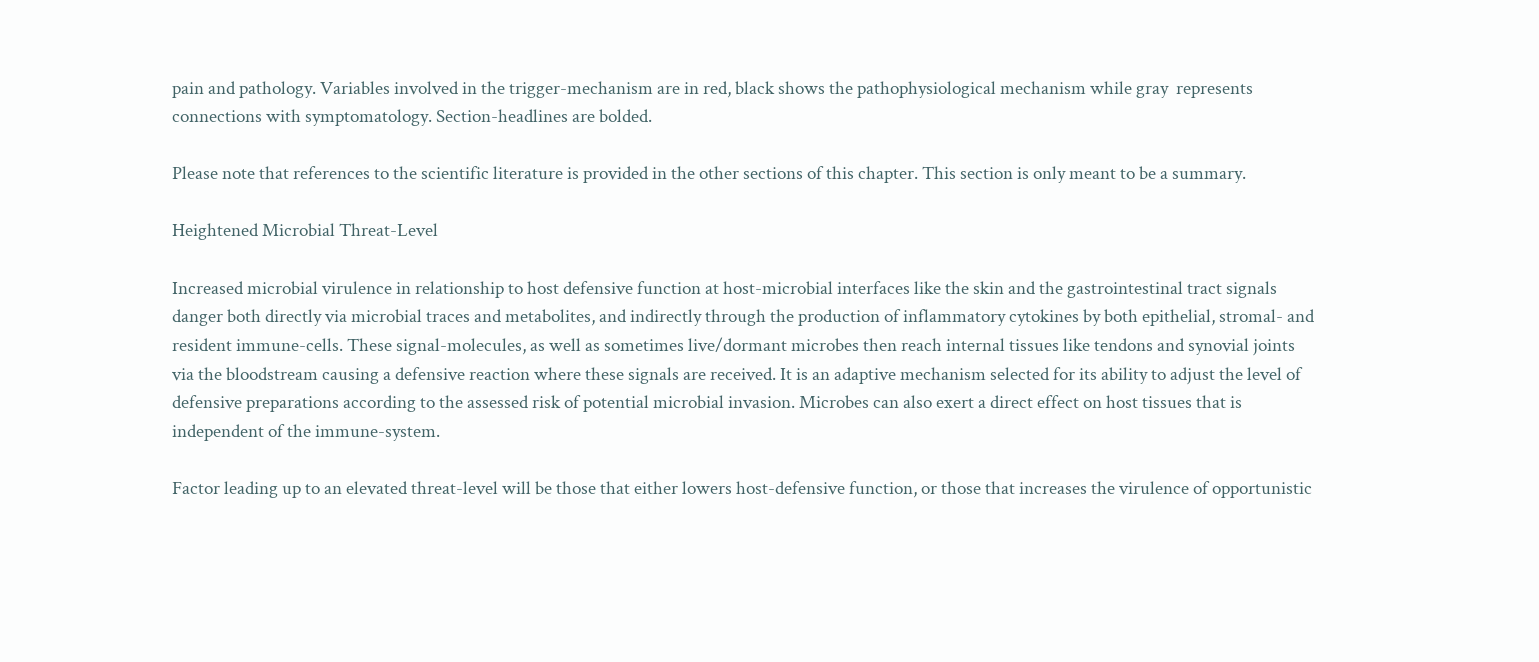pain and pathology. Variables involved in the trigger-mechanism are in red, black shows the pathophysiological mechanism while gray  represents connections with symptomatology. Section-headlines are bolded.

Please note that references to the scientific literature is provided in the other sections of this chapter. This section is only meant to be a summary.

Heightened Microbial Threat-Level

Increased microbial virulence in relationship to host defensive function at host-microbial interfaces like the skin and the gastrointestinal tract signals danger both directly via microbial traces and metabolites, and indirectly through the production of inflammatory cytokines by both epithelial, stromal- and resident immune-cells. These signal-molecules, as well as sometimes live/dormant microbes then reach internal tissues like tendons and synovial joints via the bloodstream causing a defensive reaction where these signals are received. It is an adaptive mechanism selected for its ability to adjust the level of defensive preparations according to the assessed risk of potential microbial invasion. Microbes can also exert a direct effect on host tissues that is independent of the immune-system.

Factor leading up to an elevated threat-level will be those that either lowers host-defensive function, or those that increases the virulence of opportunistic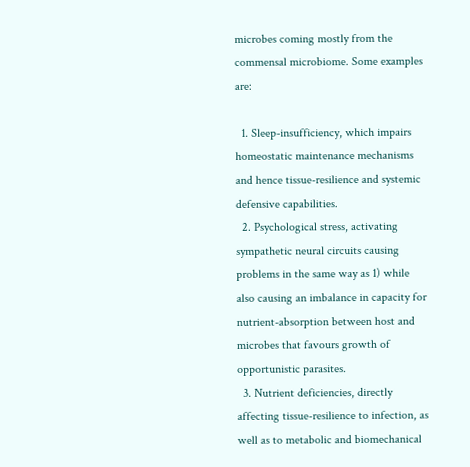microbes coming mostly from the commensal microbiome. Some examples are:

  1. Sleep-insufficiency, which impairs homeostatic maintenance mechanisms and hence tissue-resilience and systemic defensive capabilities.
  2. Psychological stress, activating sympathetic neural circuits causing problems in the same way as 1) while also causing an imbalance in capacity for nutrient-absorption between host and microbes that favours growth of opportunistic parasites.
  3. Nutrient deficiencies, directly affecting tissue-resilience to infection, as well as to metabolic and biomechanical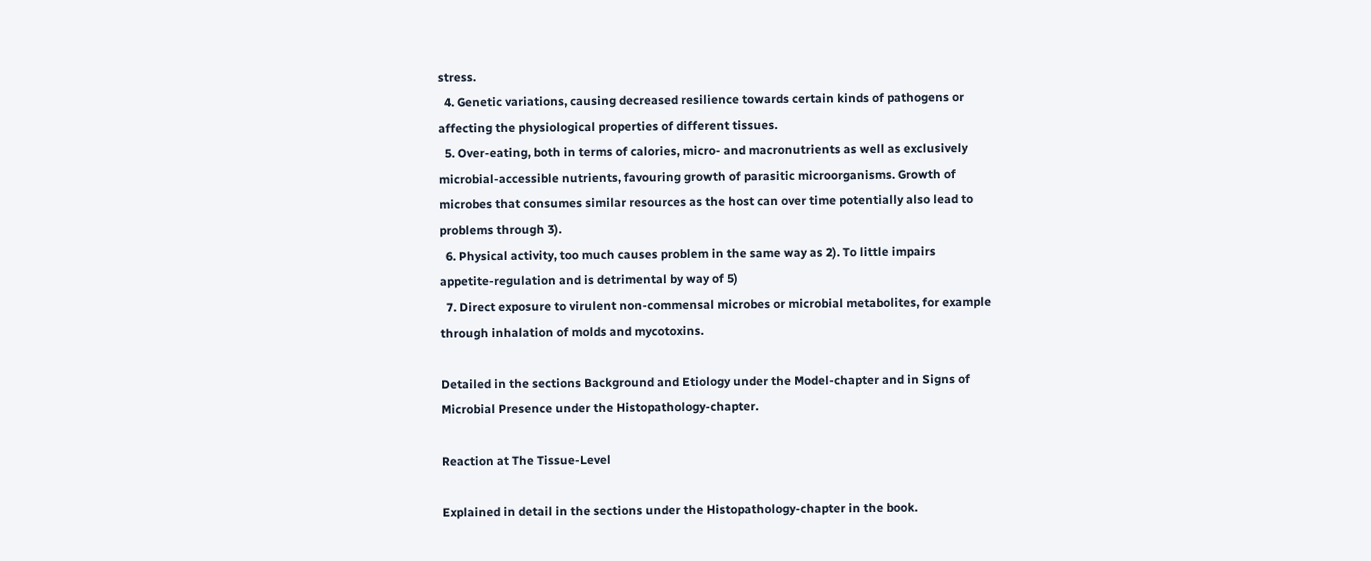stress.
  4. Genetic variations, causing decreased resilience towards certain kinds of pathogens or affecting the physiological properties of different tissues.
  5. Over-eating, both in terms of calories, micro- and macronutrients as well as exclusively microbial-accessible nutrients, favouring growth of parasitic microorganisms. Growth of microbes that consumes similar resources as the host can over time potentially also lead to problems through 3).
  6. Physical activity, too much causes problem in the same way as 2). To little impairs appetite-regulation and is detrimental by way of 5)
  7. Direct exposure to virulent non-commensal microbes or microbial metabolites, for example through inhalation of molds and mycotoxins.

Detailed in the sections Background and Etiology under the Model-chapter and in Signs of Microbial Presence under the Histopathology-chapter.

Reaction at The Tissue-Level

Explained in detail in the sections under the Histopathology-chapter in the book.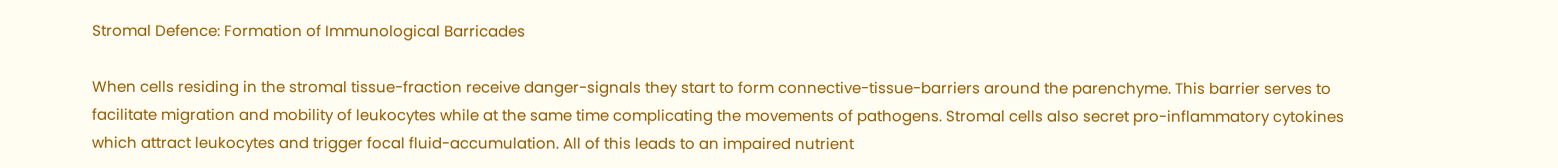Stromal Defence: Formation of Immunological Barricades

When cells residing in the stromal tissue-fraction receive danger-signals they start to form connective-tissue-barriers around the parenchyme. This barrier serves to facilitate migration and mobility of leukocytes while at the same time complicating the movements of pathogens. Stromal cells also secret pro-inflammatory cytokines which attract leukocytes and trigger focal fluid-accumulation. All of this leads to an impaired nutrient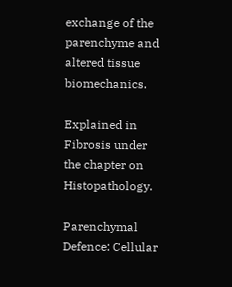exchange of the parenchyme and altered tissue biomechanics.

Explained in Fibrosis under the chapter on Histopathology.

Parenchymal Defence: Cellular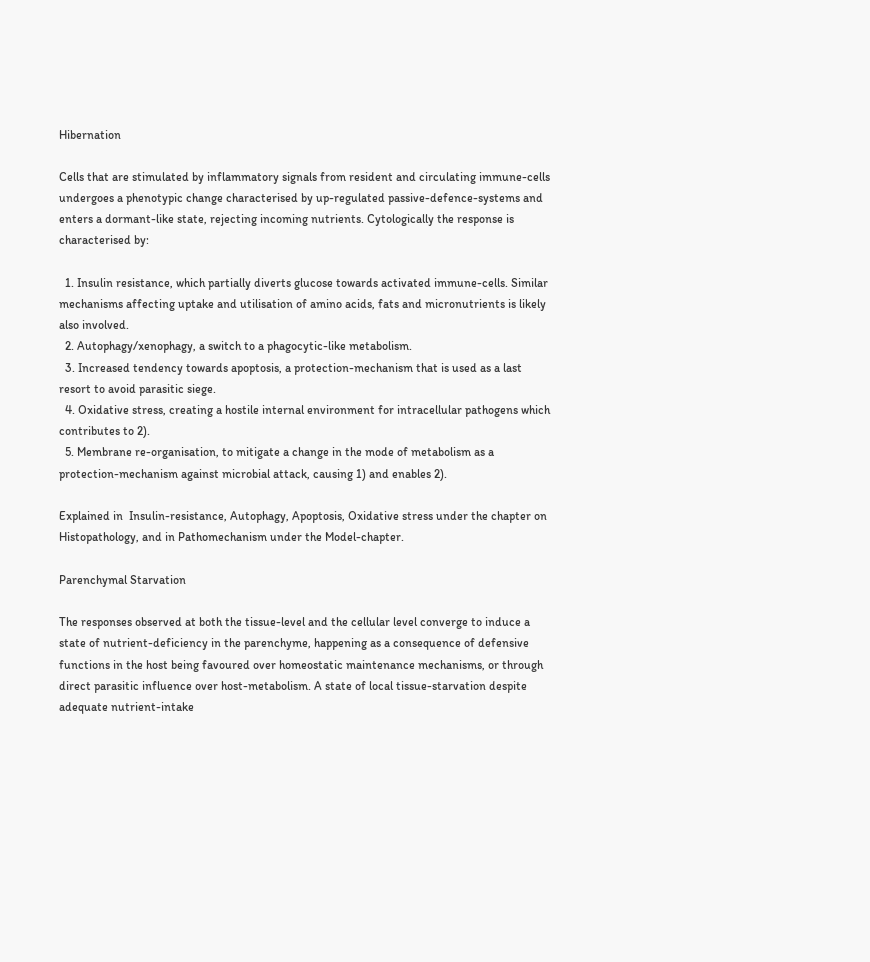Hibernation

Cells that are stimulated by inflammatory signals from resident and circulating immune-cells undergoes a phenotypic change characterised by up-regulated passive-defence-systems and enters a dormant-like state, rejecting incoming nutrients. Cytologically the response is characterised by:

  1. Insulin resistance, which partially diverts glucose towards activated immune-cells. Similar mechanisms affecting uptake and utilisation of amino acids, fats and micronutrients is likely also involved.
  2. Autophagy/xenophagy, a switch to a phagocytic-like metabolism.
  3. Increased tendency towards apoptosis, a protection-mechanism that is used as a last resort to avoid parasitic siege.
  4. Oxidative stress, creating a hostile internal environment for intracellular pathogens which contributes to 2).
  5. Membrane re-organisation, to mitigate a change in the mode of metabolism as a protection-mechanism against microbial attack, causing 1) and enables 2).

Explained in  Insulin-resistance, Autophagy, Apoptosis, Oxidative stress under the chapter on Histopathology, and in Pathomechanism under the Model-chapter.

Parenchymal Starvation

The responses observed at both the tissue-level and the cellular level converge to induce a state of nutrient-deficiency in the parenchyme, happening as a consequence of defensive functions in the host being favoured over homeostatic maintenance mechanisms, or through direct parasitic influence over host-metabolism. A state of local tissue-starvation despite adequate nutrient-intake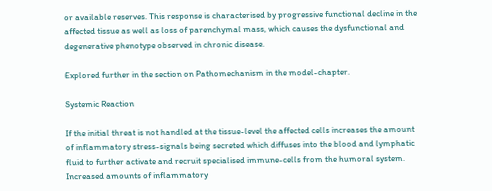or available reserves. This response is characterised by progressive functional decline in the affected tissue as well as loss of parenchymal mass, which causes the dysfunctional and degenerative phenotype observed in chronic disease.

Explored further in the section on Pathomechanism in the model-chapter.

Systemic Reaction

If the initial threat is not handled at the tissue-level the affected cells increases the amount of inflammatory stress-signals being secreted which diffuses into the blood and lymphatic fluid to further activate and recruit specialised immune-cells from the humoral system. Increased amounts of inflammatory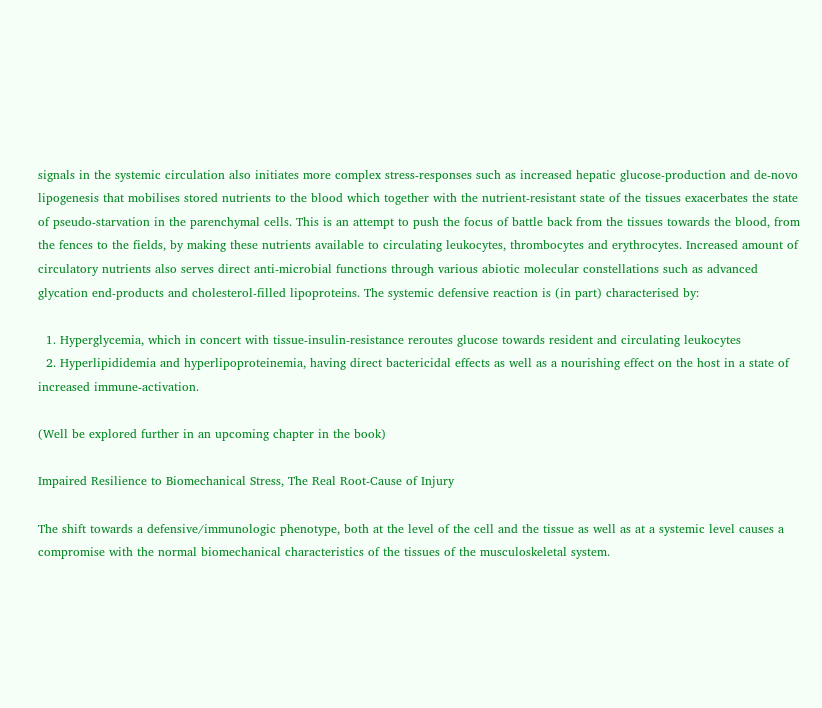signals in the systemic circulation also initiates more complex stress-responses such as increased hepatic glucose-production and de-novo lipogenesis that mobilises stored nutrients to the blood which together with the nutrient-resistant state of the tissues exacerbates the state of pseudo-starvation in the parenchymal cells. This is an attempt to push the focus of battle back from the tissues towards the blood, from the fences to the fields, by making these nutrients available to circulating leukocytes, thrombocytes and erythrocytes. Increased amount of circulatory nutrients also serves direct anti-microbial functions through various abiotic molecular constellations such as advanced glycation end-products and cholesterol-filled lipoproteins. The systemic defensive reaction is (in part) characterised by:

  1. Hyperglycemia, which in concert with tissue-insulin-resistance reroutes glucose towards resident and circulating leukocytes
  2. Hyperlipididemia and hyperlipoproteinemia, having direct bactericidal effects as well as a nourishing effect on the host in a state of increased immune-activation.

(Well be explored further in an upcoming chapter in the book)

Impaired Resilience to Biomechanical Stress, The Real Root-Cause of Injury

The shift towards a defensive/immunologic phenotype, both at the level of the cell and the tissue as well as at a systemic level causes a compromise with the normal biomechanical characteristics of the tissues of the musculoskeletal system.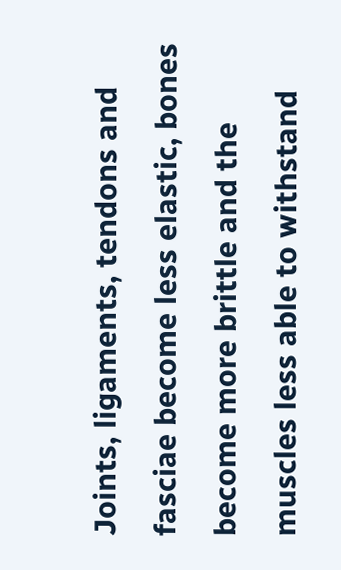Joints, ligaments, tendons and fasciae become less elastic, bones become more brittle and the muscles less able to withstand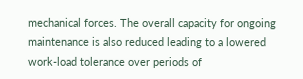mechanical forces. The overall capacity for ongoing maintenance is also reduced leading to a lowered work-load tolerance over periods of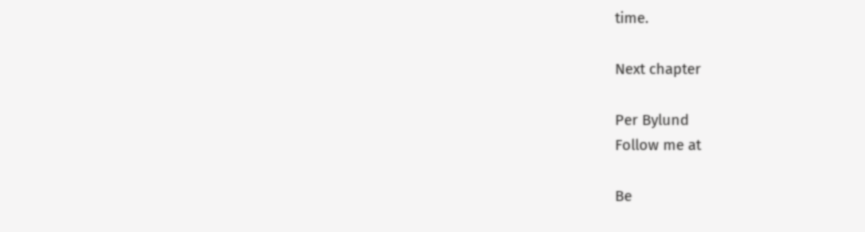time.

Next chapter

Per Bylund
Follow me at

Be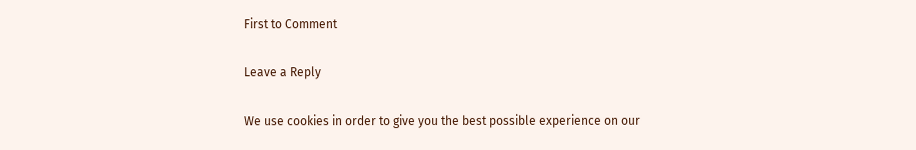First to Comment

Leave a Reply

We use cookies in order to give you the best possible experience on our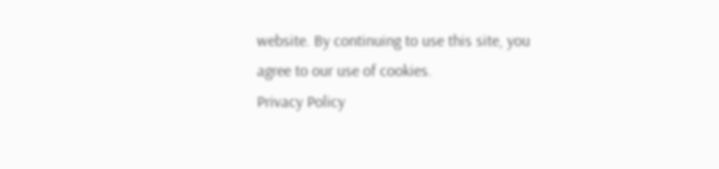website. By continuing to use this site, you agree to our use of cookies.
Privacy Policy